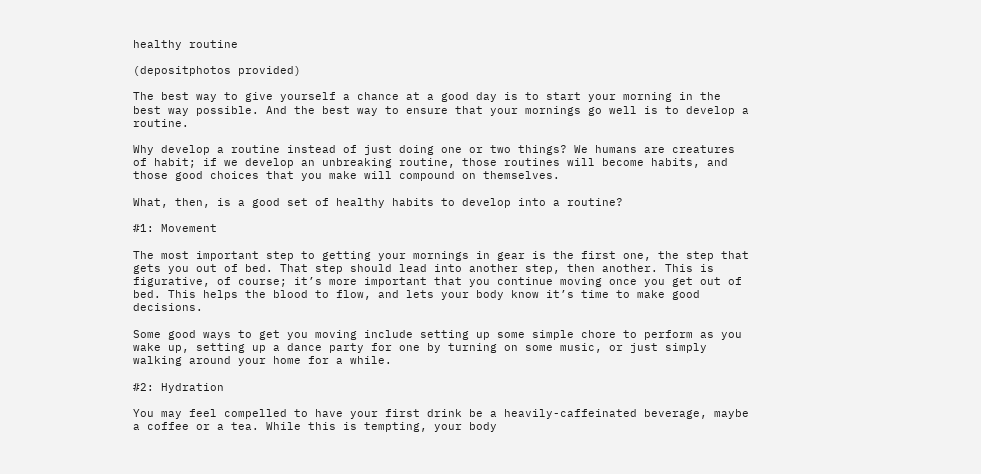healthy routine

(depositphotos provided)

The best way to give yourself a chance at a good day is to start your morning in the best way possible. And the best way to ensure that your mornings go well is to develop a routine.

Why develop a routine instead of just doing one or two things? We humans are creatures of habit; if we develop an unbreaking routine, those routines will become habits, and those good choices that you make will compound on themselves.

What, then, is a good set of healthy habits to develop into a routine?

#1: Movement

The most important step to getting your mornings in gear is the first one, the step that gets you out of bed. That step should lead into another step, then another. This is figurative, of course; it’s more important that you continue moving once you get out of bed. This helps the blood to flow, and lets your body know it’s time to make good decisions.

Some good ways to get you moving include setting up some simple chore to perform as you wake up, setting up a dance party for one by turning on some music, or just simply walking around your home for a while.

#2: Hydration

You may feel compelled to have your first drink be a heavily-caffeinated beverage, maybe a coffee or a tea. While this is tempting, your body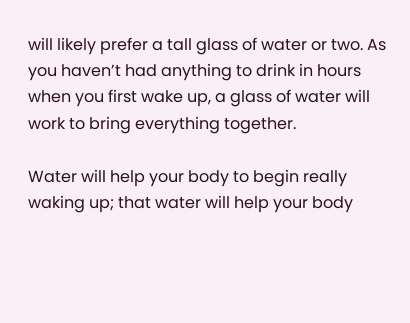will likely prefer a tall glass of water or two. As you haven’t had anything to drink in hours when you first wake up, a glass of water will work to bring everything together.

Water will help your body to begin really waking up; that water will help your body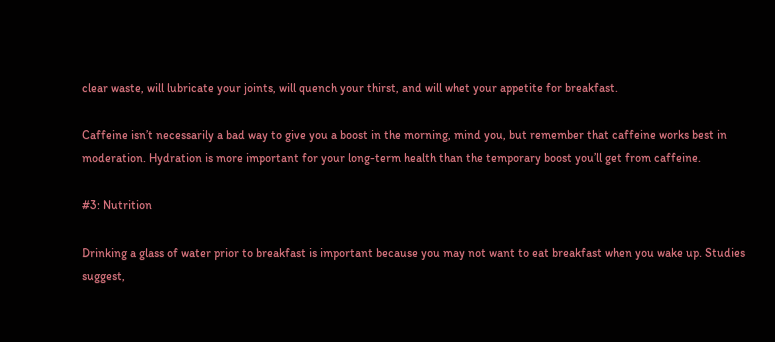clear waste, will lubricate your joints, will quench your thirst, and will whet your appetite for breakfast.

Caffeine isn’t necessarily a bad way to give you a boost in the morning, mind you, but remember that caffeine works best in moderation. Hydration is more important for your long-term health than the temporary boost you’ll get from caffeine.

#3: Nutrition

Drinking a glass of water prior to breakfast is important because you may not want to eat breakfast when you wake up. Studies suggest,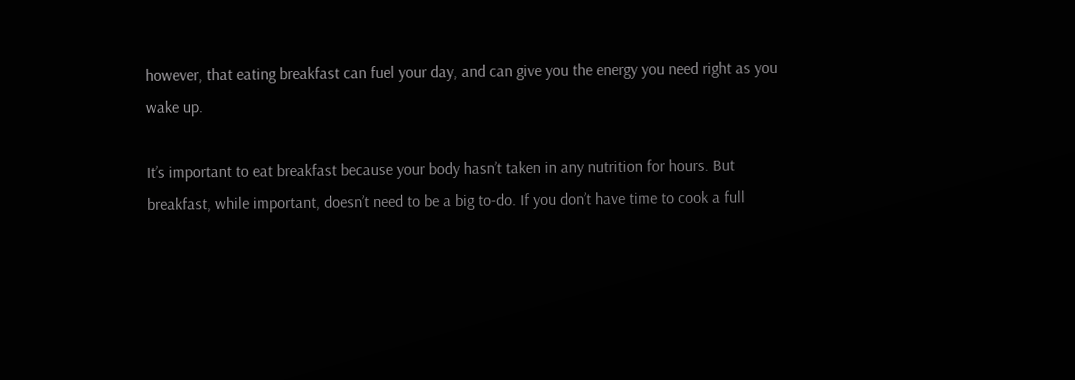however, that eating breakfast can fuel your day, and can give you the energy you need right as you wake up.

It’s important to eat breakfast because your body hasn’t taken in any nutrition for hours. But breakfast, while important, doesn’t need to be a big to-do. If you don’t have time to cook a full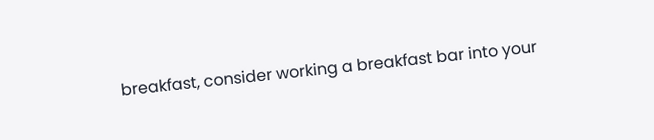breakfast, consider working a breakfast bar into your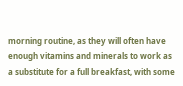morning routine, as they will often have enough vitamins and minerals to work as a substitute for a full breakfast, with some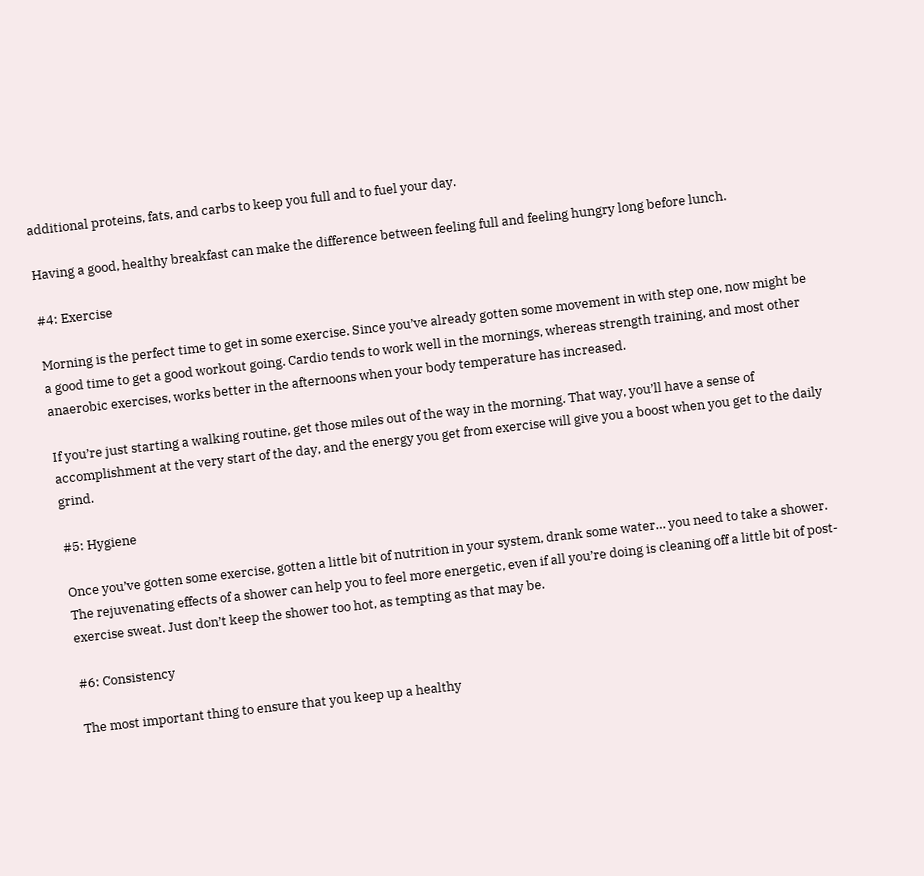additional proteins, fats, and carbs to keep you full and to fuel your day.

Having a good, healthy breakfast can make the difference between feeling full and feeling hungry long before lunch.

#4: Exercise

Morning is the perfect time to get in some exercise. Since you’ve already gotten some movement in with step one, now might be a good time to get a good workout going. Cardio tends to work well in the mornings, whereas strength training, and most other anaerobic exercises, works better in the afternoons when your body temperature has increased.

If you’re just starting a walking routine, get those miles out of the way in the morning. That way, you’ll have a sense of accomplishment at the very start of the day, and the energy you get from exercise will give you a boost when you get to the daily grind.

#5: Hygiene

Once you’ve gotten some exercise, gotten a little bit of nutrition in your system, drank some water… you need to take a shower. The rejuvenating effects of a shower can help you to feel more energetic, even if all you’re doing is cleaning off a little bit of post-exercise sweat. Just don’t keep the shower too hot, as tempting as that may be.

#6: Consistency

The most important thing to ensure that you keep up a healthy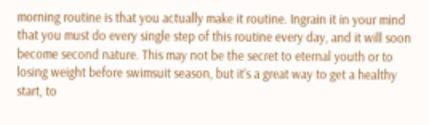morning routine is that you actually make it routine. Ingrain it in your mind that you must do every single step of this routine every day, and it will soon become second nature. This may not be the secret to eternal youth or to losing weight before swimsuit season, but it’s a great way to get a healthy start, to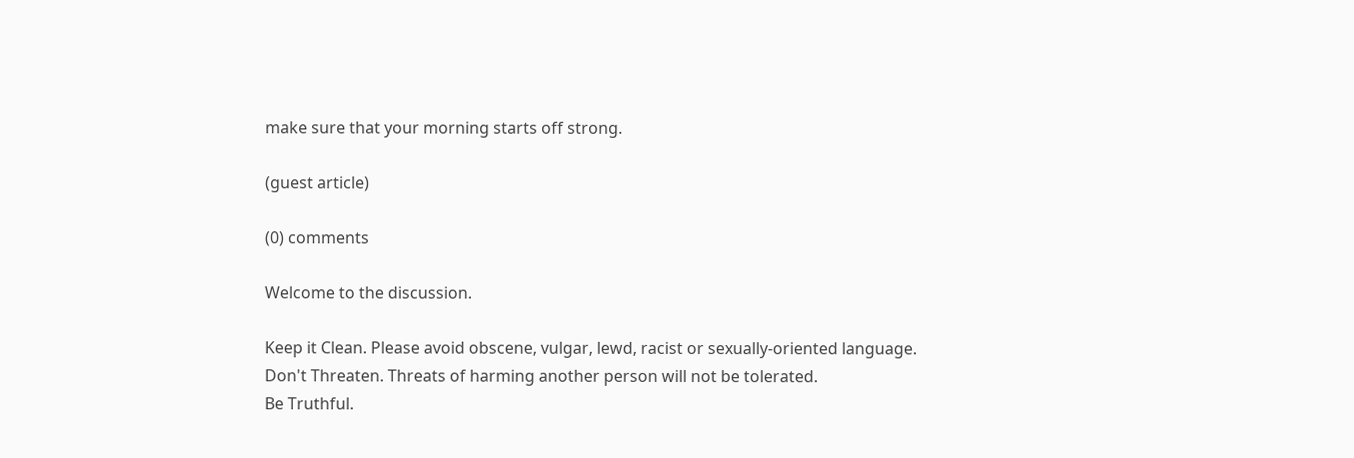make sure that your morning starts off strong.

(guest article)

(0) comments

Welcome to the discussion.

Keep it Clean. Please avoid obscene, vulgar, lewd, racist or sexually-oriented language.
Don't Threaten. Threats of harming another person will not be tolerated.
Be Truthful.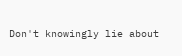Don't knowingly lie about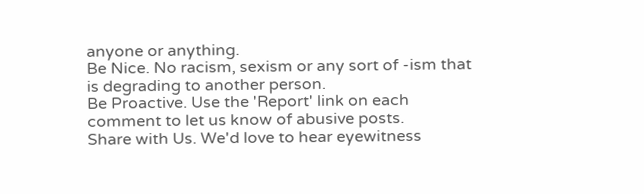anyone or anything.
Be Nice. No racism, sexism or any sort of -ism that is degrading to another person.
Be Proactive. Use the 'Report' link on each comment to let us know of abusive posts.
Share with Us. We'd love to hear eyewitness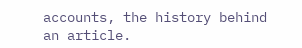accounts, the history behind an article.